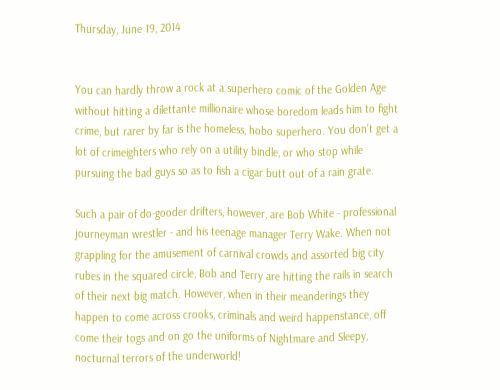Thursday, June 19, 2014


You can hardly throw a rock at a superhero comic of the Golden Age without hitting a dilettante millionaire whose boredom leads him to fight crime, but rarer by far is the homeless, hobo superhero. You don’t get a lot of crimeighters who rely on a utility bindle, or who stop while pursuing the bad guys so as to fish a cigar butt out of a rain grate.

Such a pair of do-gooder drifters, however, are Bob White - professional journeyman wrestler - and his teenage manager Terry Wake. When not grappling for the amusement of carnival crowds and assorted big city rubes in the squared circle, Bob and Terry are hitting the rails in search of their next big match. However, when in their meanderings they happen to come across crooks, criminals and weird happenstance, off come their togs and on go the uniforms of Nightmare and Sleepy, nocturnal terrors of the underworld!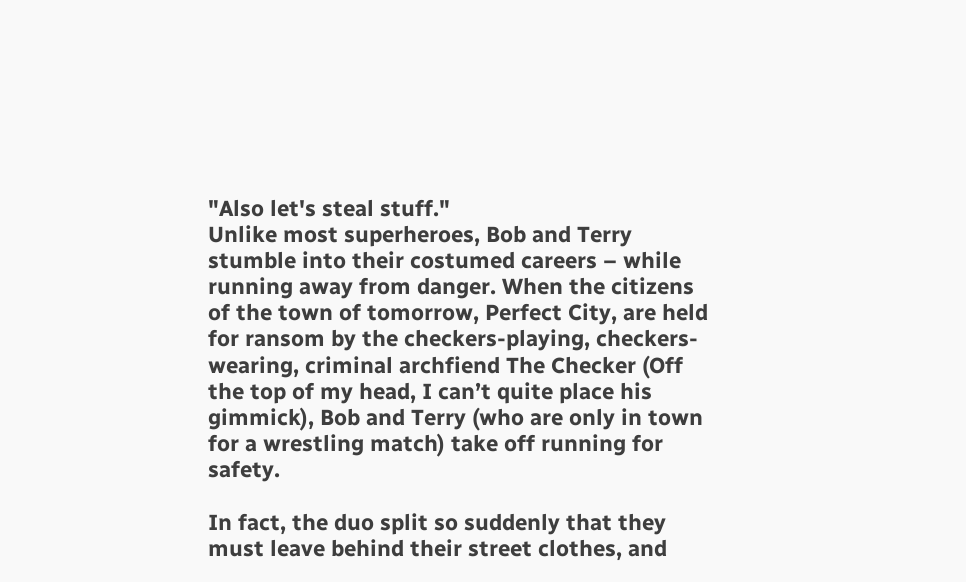"Also let's steal stuff."
Unlike most superheroes, Bob and Terry stumble into their costumed careers – while running away from danger. When the citizens of the town of tomorrow, Perfect City, are held for ransom by the checkers-playing, checkers-wearing, criminal archfiend The Checker (Off the top of my head, I can’t quite place his gimmick), Bob and Terry (who are only in town for a wrestling match) take off running for safety.

In fact, the duo split so suddenly that they must leave behind their street clothes, and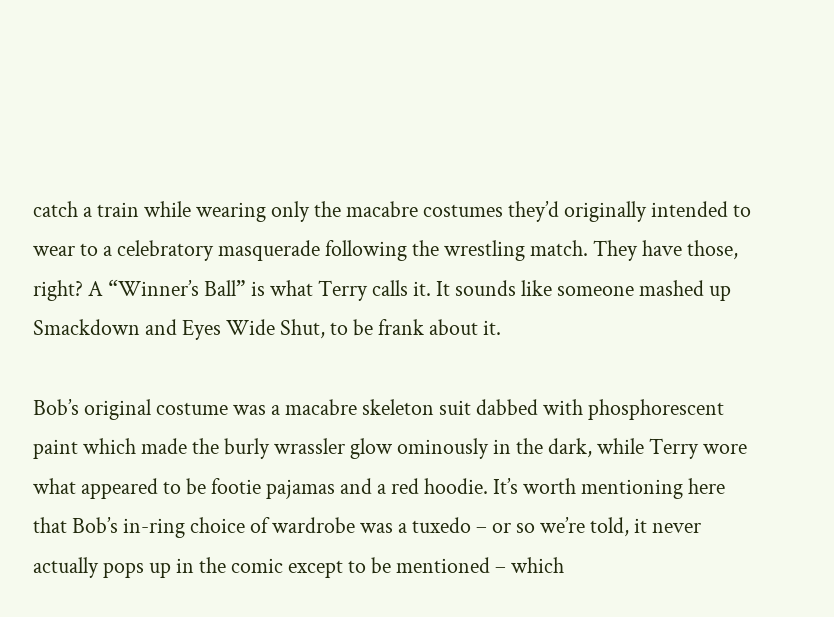catch a train while wearing only the macabre costumes they’d originally intended to wear to a celebratory masquerade following the wrestling match. They have those, right? A “Winner’s Ball” is what Terry calls it. It sounds like someone mashed up Smackdown and Eyes Wide Shut, to be frank about it.

Bob’s original costume was a macabre skeleton suit dabbed with phosphorescent paint which made the burly wrassler glow ominously in the dark, while Terry wore what appeared to be footie pajamas and a red hoodie. It’s worth mentioning here that Bob’s in-ring choice of wardrobe was a tuxedo – or so we’re told, it never actually pops up in the comic except to be mentioned – which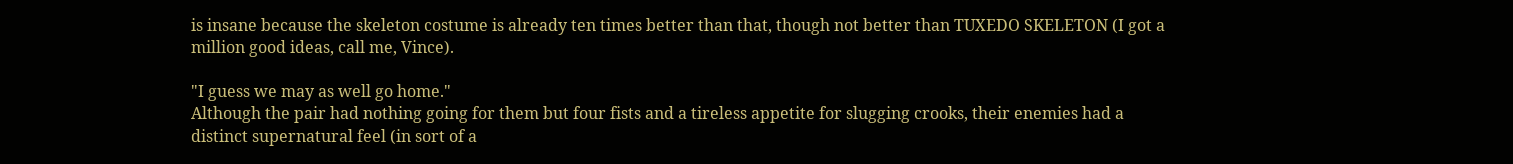is insane because the skeleton costume is already ten times better than that, though not better than TUXEDO SKELETON (I got a million good ideas, call me, Vince).

"I guess we may as well go home."
Although the pair had nothing going for them but four fists and a tireless appetite for slugging crooks, their enemies had a distinct supernatural feel (in sort of a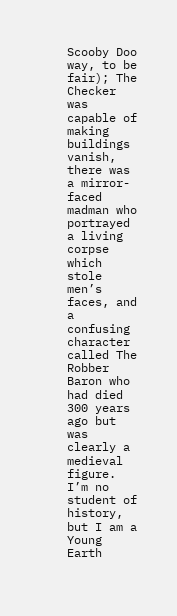Scooby Doo way, to be fair); The Checker was capable of making buildings vanish, there was a mirror-faced madman who portrayed a living corpse which stole men’s faces, and a confusing character called The Robber Baron who had died 300 years ago but was clearly a medieval figure. I’m no student of history, but I am a Young Earth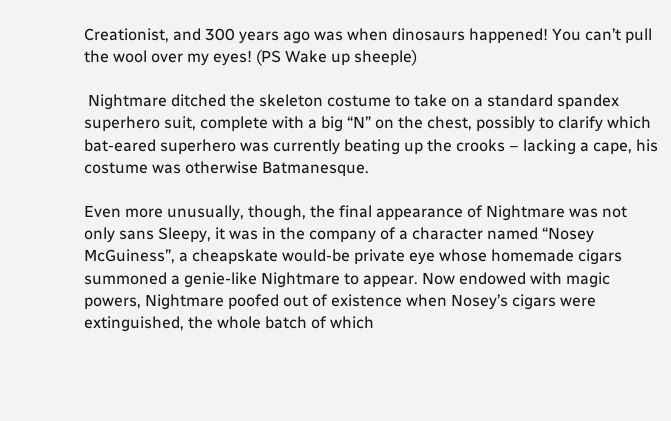Creationist, and 300 years ago was when dinosaurs happened! You can’t pull the wool over my eyes! (PS Wake up sheeple)

 Nightmare ditched the skeleton costume to take on a standard spandex superhero suit, complete with a big “N” on the chest, possibly to clarify which bat-eared superhero was currently beating up the crooks – lacking a cape, his costume was otherwise Batmanesque.

Even more unusually, though, the final appearance of Nightmare was not only sans Sleepy, it was in the company of a character named “Nosey McGuiness”, a cheapskate would-be private eye whose homemade cigars summoned a genie-like Nightmare to appear. Now endowed with magic powers, Nightmare poofed out of existence when Nosey’s cigars were extinguished, the whole batch of which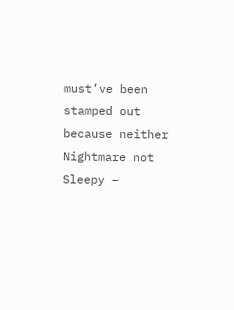must’ve been stamped out because neither Nightmare not Sleepy –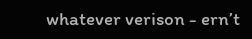whatever verison - ern’t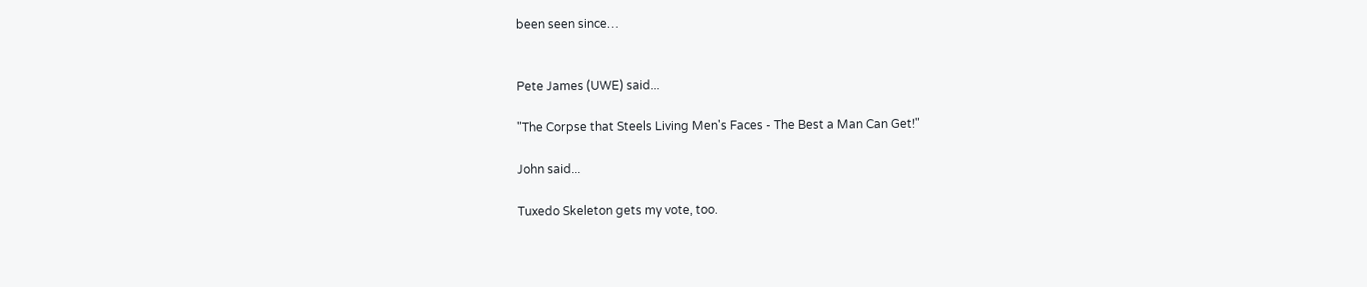been seen since…


Pete James (UWE) said...

"The Corpse that Steels Living Men's Faces - The Best a Man Can Get!"

John said...

Tuxedo Skeleton gets my vote, too.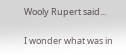Wooly Rupert said...

I wonder what was in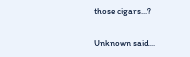those cigars...?

Unknown said...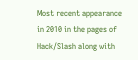Most recent appearance in 2010 in the pages of Hack/Slash along with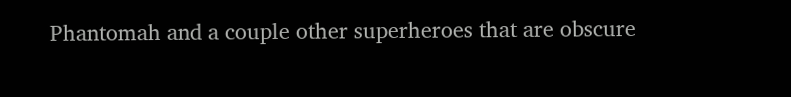Phantomah and a couple other superheroes that are obscure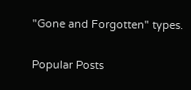"Gone and Forgotten" types.

Popular Posts